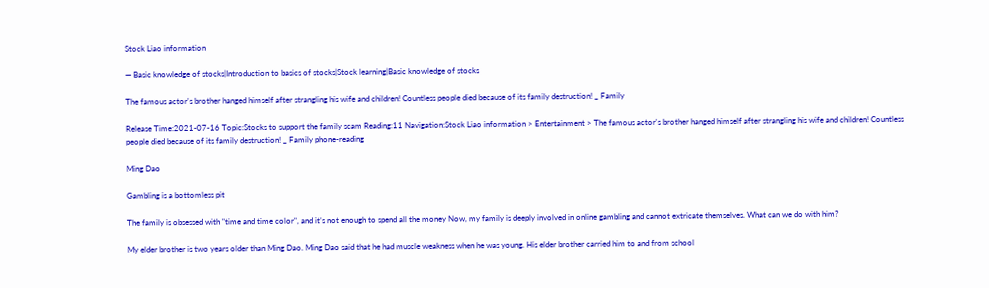Stock Liao information

— Basic knowledge of stocks|Introduction to basics of stocks|Stock learning|Basic knowledge of stocks

The famous actor's brother hanged himself after strangling his wife and children! Countless people died because of its family destruction! _ Family

Release Time:2021-07-16 Topic:Stocks to support the family scam Reading:11 Navigation:Stock Liao information > Entertainment > The famous actor's brother hanged himself after strangling his wife and children! Countless people died because of its family destruction! _ Family phone-reading

Ming Dao

Gambling is a bottomless pit

The family is obsessed with "time and time color", and it’s not enough to spend all the money Now, my family is deeply involved in online gambling and cannot extricate themselves. What can we do with him?

My elder brother is two years older than Ming Dao. Ming Dao said that he had muscle weakness when he was young. His elder brother carried him to and from school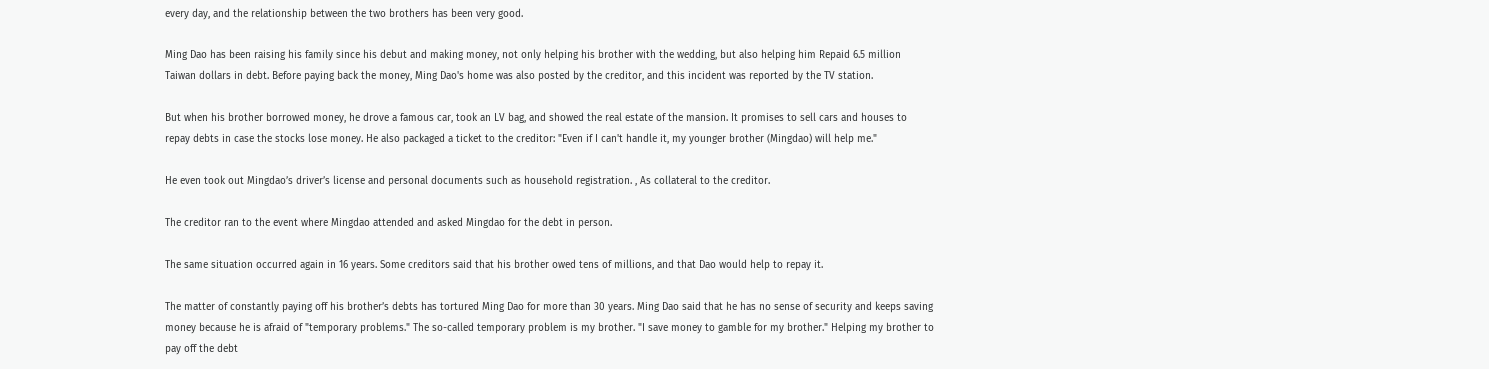every day, and the relationship between the two brothers has been very good.

Ming Dao has been raising his family since his debut and making money, not only helping his brother with the wedding, but also helping him Repaid 6.5 million Taiwan dollars in debt. Before paying back the money, Ming Dao's home was also posted by the creditor, and this incident was reported by the TV station.

But when his brother borrowed money, he drove a famous car, took an LV bag, and showed the real estate of the mansion. It promises to sell cars and houses to repay debts in case the stocks lose money. He also packaged a ticket to the creditor: "Even if I can't handle it, my younger brother (Mingdao) will help me."

He even took out Mingdao’s driver’s license and personal documents such as household registration. , As collateral to the creditor.

The creditor ran to the event where Mingdao attended and asked Mingdao for the debt in person.

The same situation occurred again in 16 years. Some creditors said that his brother owed tens of millions, and that Dao would help to repay it.

The matter of constantly paying off his brother’s debts has tortured Ming Dao for more than 30 years. Ming Dao said that he has no sense of security and keeps saving money because he is afraid of "temporary problems." The so-called temporary problem is my brother. "I save money to gamble for my brother." Helping my brother to pay off the debt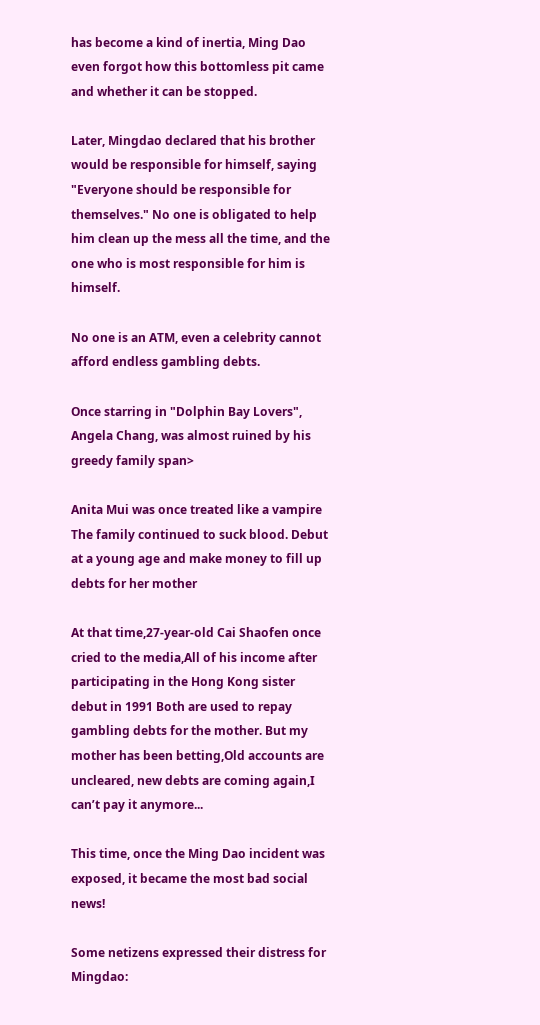has become a kind of inertia, Ming Dao even forgot how this bottomless pit came and whether it can be stopped.

Later, Mingdao declared that his brother would be responsible for himself, saying "Everyone should be responsible for themselves." No one is obligated to help him clean up the mess all the time, and the one who is most responsible for him is himself.

No one is an ATM, even a celebrity cannot afford endless gambling debts.

Once starring in "Dolphin Bay Lovers", Angela Chang, was almost ruined by his greedy family span>

Anita Mui was once treated like a vampire The family continued to suck blood. Debut at a young age and make money to fill up debts for her mother

At that time,27-year-old Cai Shaofen once cried to the media,All of his income after participating in the Hong Kong sister debut in 1991 Both are used to repay gambling debts for the mother. But my mother has been betting,Old accounts are uncleared, new debts are coming again,I can’t pay it anymore...

This time, once the Ming Dao incident was exposed, it became the most bad social news!

Some netizens expressed their distress for Mingdao: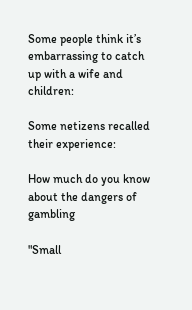Some people think it’s embarrassing to catch up with a wife and children:

Some netizens recalled their experience:

How much do you know about the dangers of gambling

"Small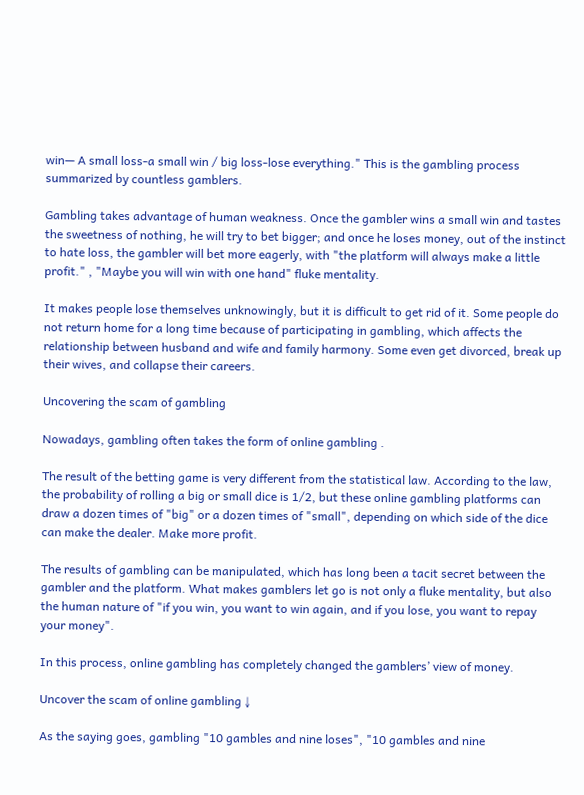win— A small loss-a small win / big loss-lose everything." This is the gambling process summarized by countless gamblers.

Gambling takes advantage of human weakness. Once the gambler wins a small win and tastes the sweetness of nothing, he will try to bet bigger; and once he loses money, out of the instinct to hate loss, the gambler will bet more eagerly, with "the platform will always make a little profit." , "Maybe you will win with one hand" fluke mentality.

It makes people lose themselves unknowingly, but it is difficult to get rid of it. Some people do not return home for a long time because of participating in gambling, which affects the relationship between husband and wife and family harmony. Some even get divorced, break up their wives, and collapse their careers.

Uncovering the scam of gambling

Nowadays, gambling often takes the form of online gambling .

The result of the betting game is very different from the statistical law. According to the law, the probability of rolling a big or small dice is 1/2, but these online gambling platforms can draw a dozen times of "big" or a dozen times of "small", depending on which side of the dice can make the dealer. Make more profit.

The results of gambling can be manipulated, which has long been a tacit secret between the gambler and the platform. What makes gamblers let go is not only a fluke mentality, but also the human nature of "if you win, you want to win again, and if you lose, you want to repay your money".

In this process, online gambling has completely changed the gamblers’ view of money.

Uncover the scam of online gambling ↓

As the saying goes, gambling "10 gambles and nine loses", "10 gambles and nine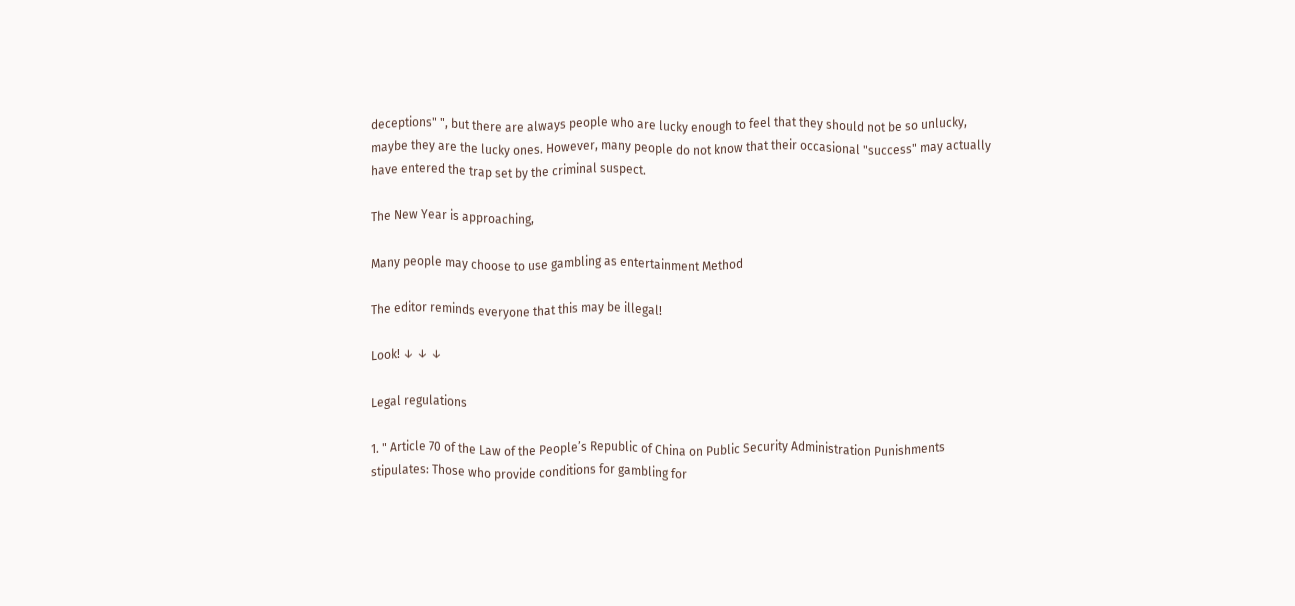deceptions" ", but there are always people who are lucky enough to feel that they should not be so unlucky, maybe they are the lucky ones. However, many people do not know that their occasional "success" may actually have entered the trap set by the criminal suspect.

The New Year is approaching,

Many people may choose to use gambling as entertainment Method

The editor reminds everyone that this may be illegal!

Look! ↓ ↓ ↓

Legal regulations

1. " Article 70 of the Law of the People’s Republic of China on Public Security Administration Punishments stipulates: Those who provide conditions for gambling for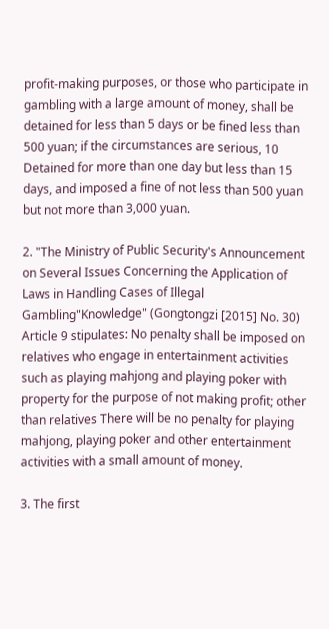profit-making purposes, or those who participate in gambling with a large amount of money, shall be detained for less than 5 days or be fined less than 500 yuan; if the circumstances are serious, 10 Detained for more than one day but less than 15 days, and imposed a fine of not less than 500 yuan but not more than 3,000 yuan.

2. "The Ministry of Public Security's Announcement on Several Issues Concerning the Application of Laws in Handling Cases of Illegal Gambling"Knowledge" (Gongtongzi [2015] No. 30) Article 9 stipulates: No penalty shall be imposed on relatives who engage in entertainment activities such as playing mahjong and playing poker with property for the purpose of not making profit; other than relatives There will be no penalty for playing mahjong, playing poker and other entertainment activities with a small amount of money.

3. The first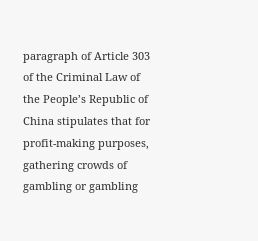paragraph of Article 303 of the Criminal Law of the People’s Republic of China stipulates that for profit-making purposes, gathering crowds of gambling or gambling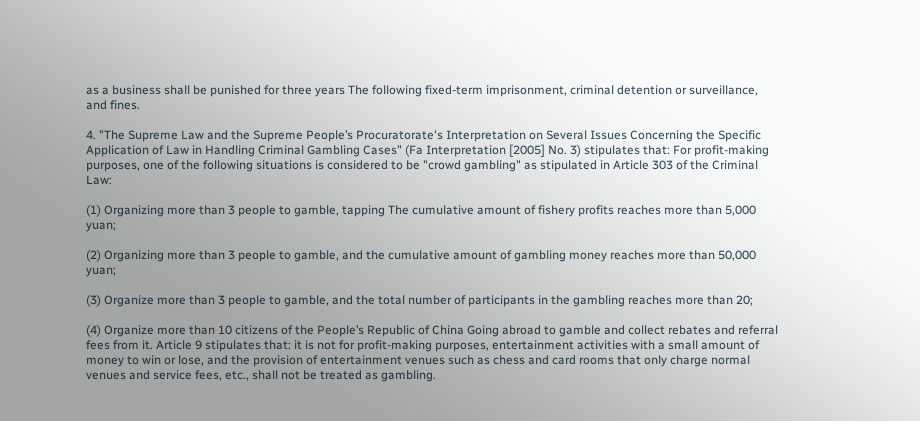as a business shall be punished for three years The following fixed-term imprisonment, criminal detention or surveillance, and fines.

4. "The Supreme Law and the Supreme People’s Procuratorate's Interpretation on Several Issues Concerning the Specific Application of Law in Handling Criminal Gambling Cases" (Fa Interpretation [2005] No. 3) stipulates that: For profit-making purposes, one of the following situations is considered to be "crowd gambling" as stipulated in Article 303 of the Criminal Law:

(1) Organizing more than 3 people to gamble, tapping The cumulative amount of fishery profits reaches more than 5,000 yuan;

(2) Organizing more than 3 people to gamble, and the cumulative amount of gambling money reaches more than 50,000 yuan;

(3) Organize more than 3 people to gamble, and the total number of participants in the gambling reaches more than 20;

(4) Organize more than 10 citizens of the People’s Republic of China Going abroad to gamble and collect rebates and referral fees from it. Article 9 stipulates that: it is not for profit-making purposes, entertainment activities with a small amount of money to win or lose, and the provision of entertainment venues such as chess and card rooms that only charge normal venues and service fees, etc., shall not be treated as gambling.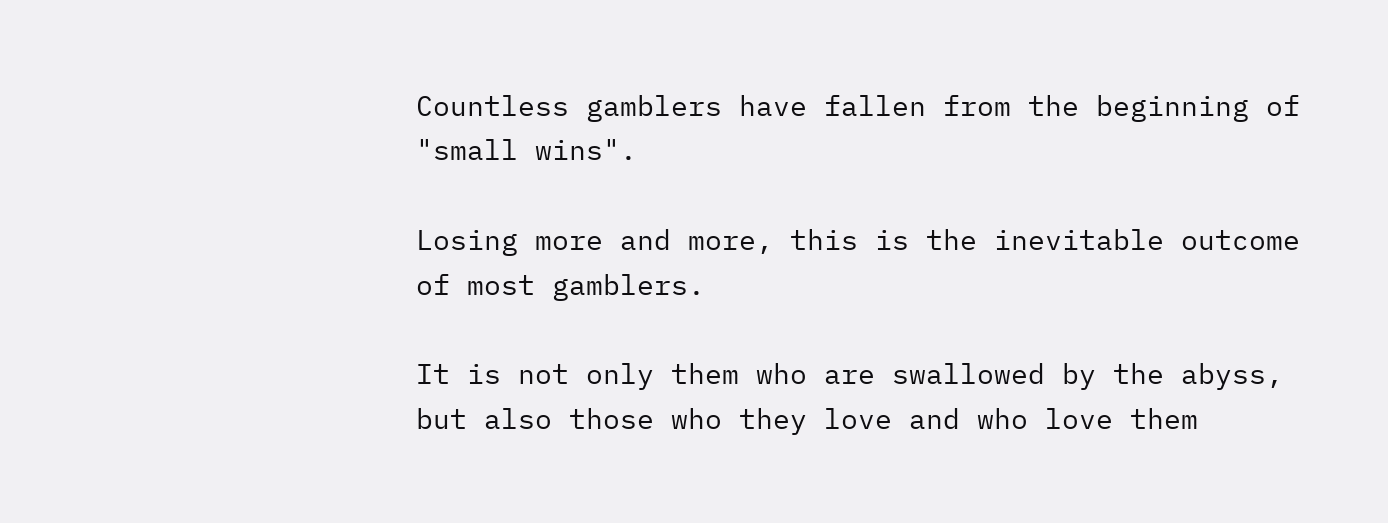Countless gamblers have fallen from the beginning of "small wins".

Losing more and more, this is the inevitable outcome of most gamblers.

It is not only them who are swallowed by the abyss, but also those who they love and who love them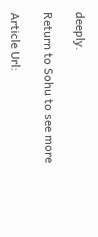deeply.

Return to Sohu to see more

Article Url: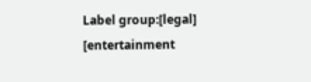Label group:[legal] [entertainment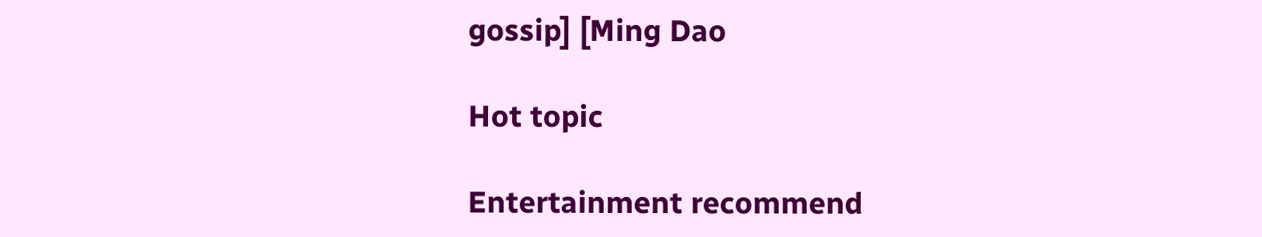gossip] [Ming Dao

Hot topic

Entertainment recommend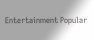Entertainment Popular